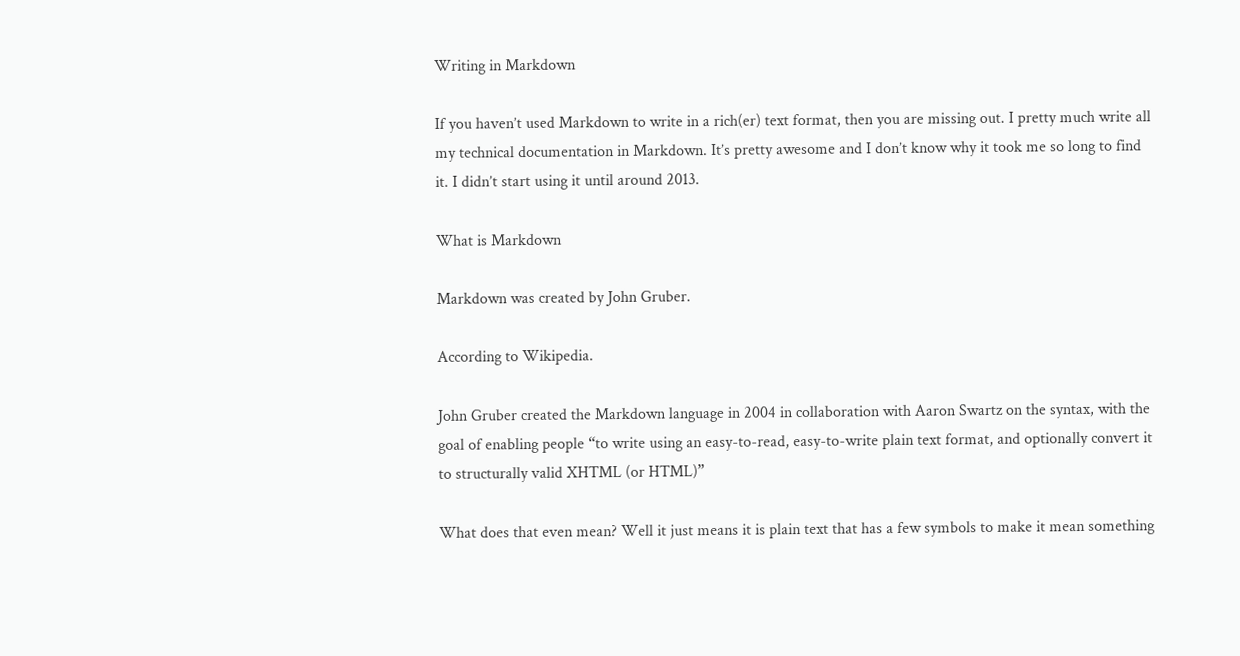Writing in Markdown

If you haven’t used Markdown to write in a rich(er) text format, then you are missing out. I pretty much write all my technical documentation in Markdown. It’s pretty awesome and I don’t know why it took me so long to find it. I didn’t start using it until around 2013.

What is Markdown

Markdown was created by John Gruber.

According to Wikipedia.

John Gruber created the Markdown language in 2004 in collaboration with Aaron Swartz on the syntax, with the goal of enabling people “to write using an easy-to-read, easy-to-write plain text format, and optionally convert it to structurally valid XHTML (or HTML)”

What does that even mean? Well it just means it is plain text that has a few symbols to make it mean something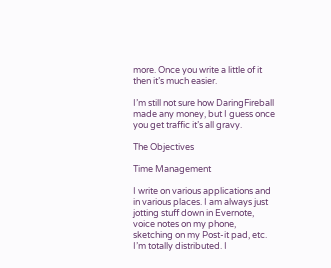more. Once you write a little of it then it’s much easier.

I’m still not sure how DaringFireball made any money, but I guess once you get traffic it’s all gravy.

The Objectives

Time Management

I write on various applications and in various places. I am always just jotting stuff down in Evernote, voice notes on my phone, sketching on my Post-it pad, etc. I’m totally distributed. I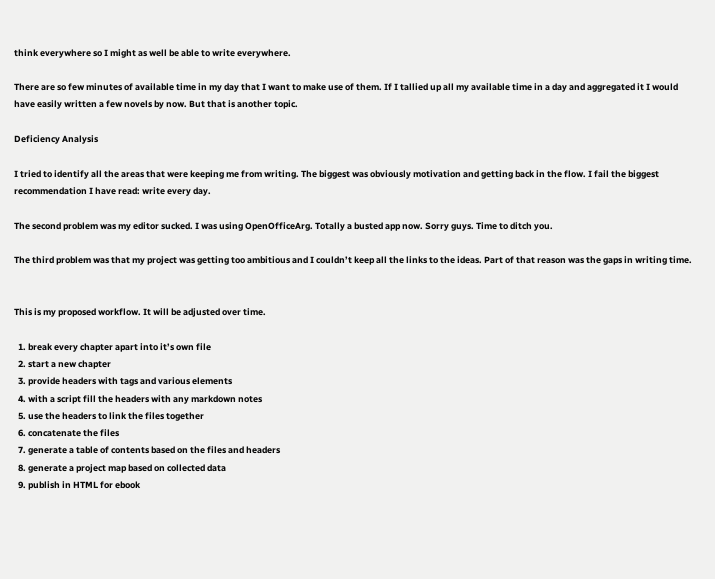think everywhere so I might as well be able to write everywhere.

There are so few minutes of available time in my day that I want to make use of them. If I tallied up all my available time in a day and aggregated it I would have easily written a few novels by now. But that is another topic.

Deficiency Analysis

I tried to identify all the areas that were keeping me from writing. The biggest was obviously motivation and getting back in the flow. I fail the biggest recommendation I have read: write every day.

The second problem was my editor sucked. I was using OpenOfficeArg. Totally a busted app now. Sorry guys. Time to ditch you.

The third problem was that my project was getting too ambitious and I couldn’t keep all the links to the ideas. Part of that reason was the gaps in writing time.


This is my proposed workflow. It will be adjusted over time.

  1. break every chapter apart into it’s own file
  2. start a new chapter
  3. provide headers with tags and various elements
  4. with a script fill the headers with any markdown notes
  5. use the headers to link the files together
  6. concatenate the files
  7. generate a table of contents based on the files and headers
  8. generate a project map based on collected data
  9. publish in HTML for ebook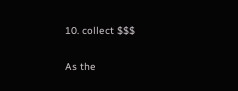10. collect $$$

As the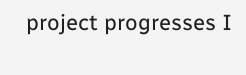project progresses I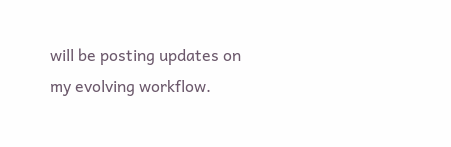will be posting updates on my evolving workflow.